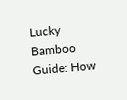Lucky Bamboo Guide: How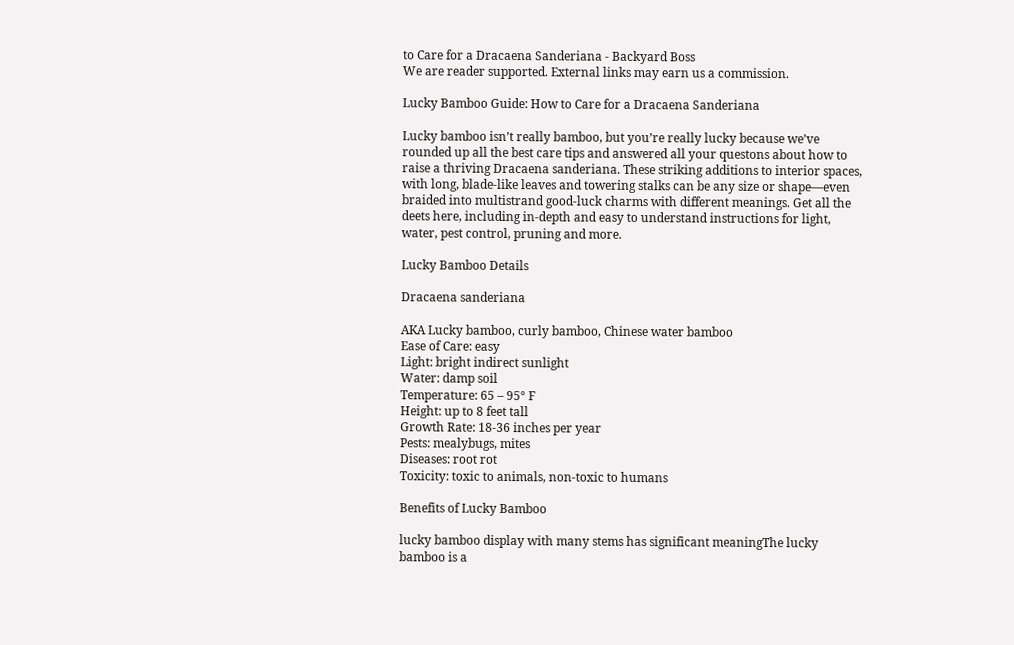to Care for a Dracaena Sanderiana - Backyard Boss
We are reader supported. External links may earn us a commission.

Lucky Bamboo Guide: How to Care for a Dracaena Sanderiana

Lucky bamboo isn’t really bamboo, but you’re really lucky because we’ve rounded up all the best care tips and answered all your questons about how to raise a thriving Dracaena sanderiana. These striking additions to interior spaces, with long, blade-like leaves and towering stalks can be any size or shape—even braided into multistrand good-luck charms with different meanings. Get all the deets here, including in-depth and easy to understand instructions for light, water, pest control, pruning and more.

Lucky Bamboo Details

Dracaena sanderiana

AKA Lucky bamboo, curly bamboo, Chinese water bamboo
Ease of Care: easy
Light: bright indirect sunlight
Water: damp soil
Temperature: 65 – 95° F
Height: up to 8 feet tall
Growth Rate: 18-36 inches per year
Pests: mealybugs, mites
Diseases: root rot
Toxicity: toxic to animals, non-toxic to humans

Benefits of Lucky Bamboo

lucky bamboo display with many stems has significant meaningThe lucky bamboo is a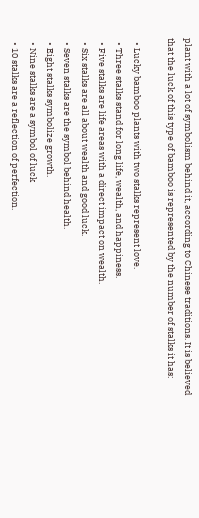plant with a lot of symbolism behind it, according to Chinese traditions. It is believed that the luck of this type of bamboo is represented by the number of stalks it has:

  • Lucky bamboo plants with two stalks represent love.
  • Three stalks stand for long life, wealth, and happiness.
  • Five stalks are life areas with a direct impact on wealth.
  • Six stalks are all about wealth and good luck.
  • Seven stalks are the symbol behind health.
  • Eight stalks symbolize growth.
  • Nine stalks are a symbol of luck
  • 10 stalks are a reflection of perfection.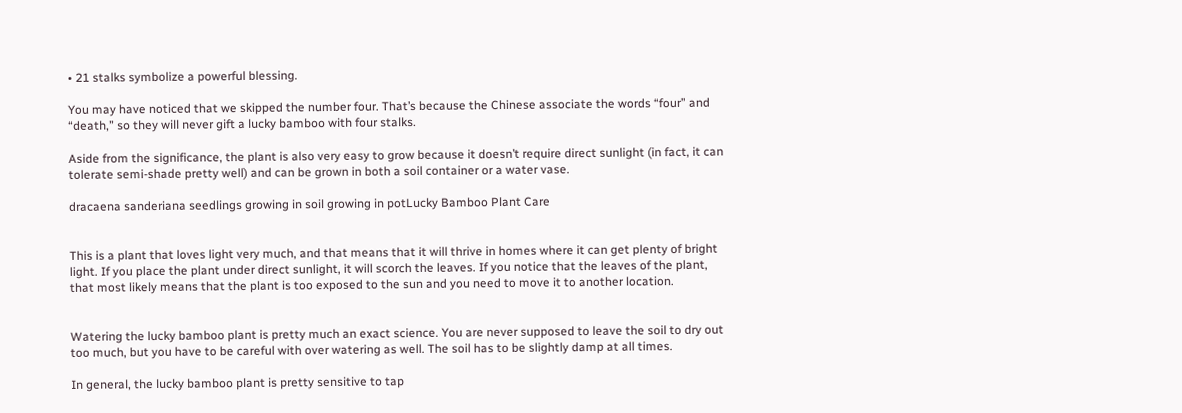• 21 stalks symbolize a powerful blessing.

You may have noticed that we skipped the number four. That’s because the Chinese associate the words “four” and “death,” so they will never gift a lucky bamboo with four stalks.

Aside from the significance, the plant is also very easy to grow because it doesn’t require direct sunlight (in fact, it can tolerate semi-shade pretty well) and can be grown in both a soil container or a water vase.

dracaena sanderiana seedlings growing in soil growing in potLucky Bamboo Plant Care


This is a plant that loves light very much, and that means that it will thrive in homes where it can get plenty of bright light. If you place the plant under direct sunlight, it will scorch the leaves. If you notice that the leaves of the plant, that most likely means that the plant is too exposed to the sun and you need to move it to another location.


Watering the lucky bamboo plant is pretty much an exact science. You are never supposed to leave the soil to dry out too much, but you have to be careful with over watering as well. The soil has to be slightly damp at all times.

In general, the lucky bamboo plant is pretty sensitive to tap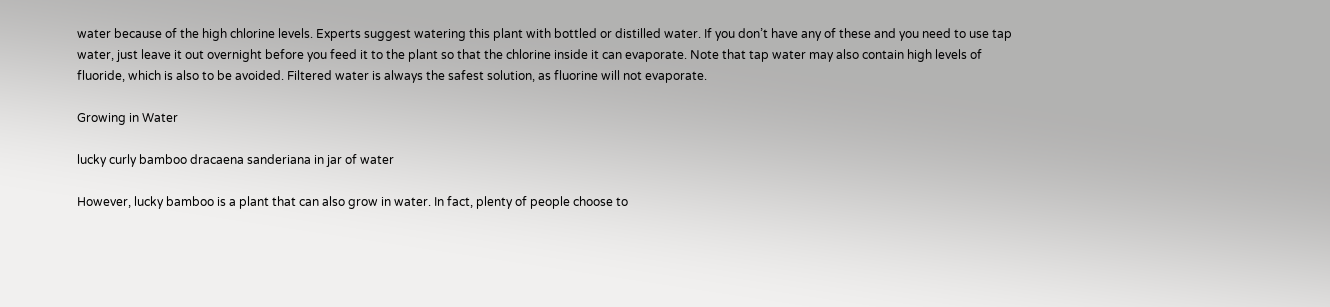water because of the high chlorine levels. Experts suggest watering this plant with bottled or distilled water. If you don’t have any of these and you need to use tap water, just leave it out overnight before you feed it to the plant so that the chlorine inside it can evaporate. Note that tap water may also contain high levels of fluoride, which is also to be avoided. Filtered water is always the safest solution, as fluorine will not evaporate.

Growing in Water

lucky curly bamboo dracaena sanderiana in jar of water

However, lucky bamboo is a plant that can also grow in water. In fact, plenty of people choose to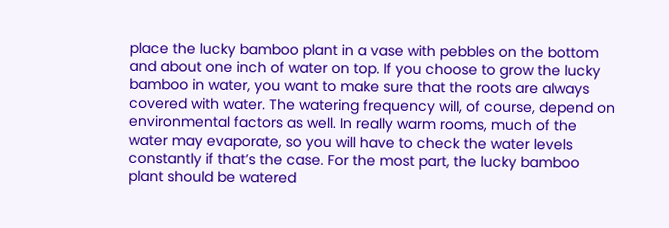place the lucky bamboo plant in a vase with pebbles on the bottom and about one inch of water on top. If you choose to grow the lucky bamboo in water, you want to make sure that the roots are always covered with water. The watering frequency will, of course, depend on environmental factors as well. In really warm rooms, much of the water may evaporate, so you will have to check the water levels constantly if that’s the case. For the most part, the lucky bamboo plant should be watered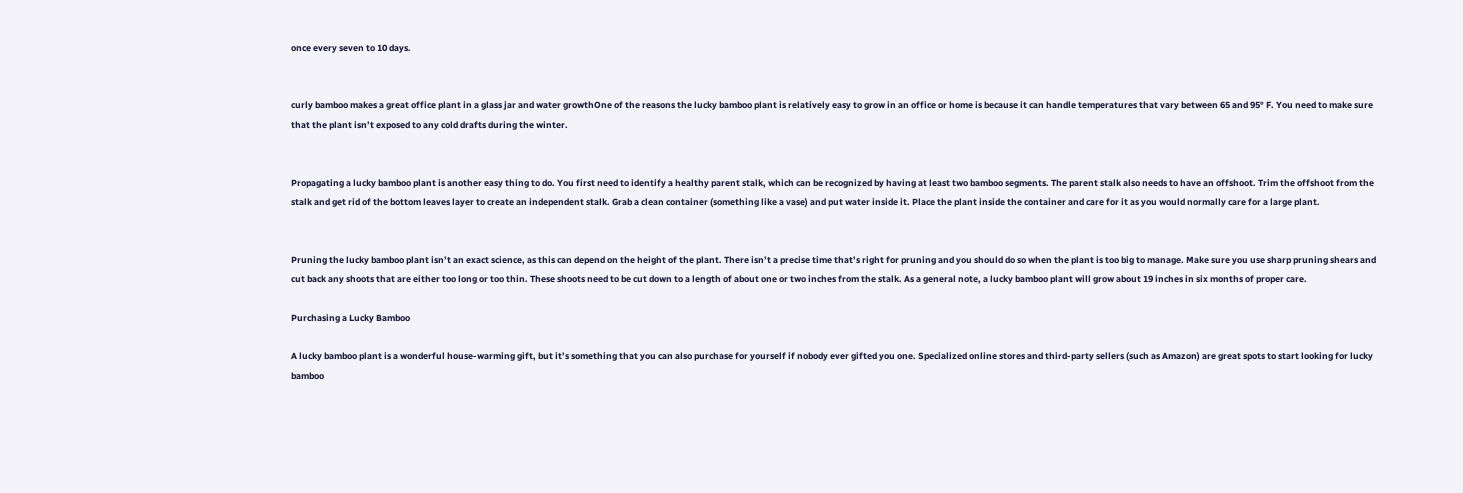once every seven to 10 days.


curly bamboo makes a great office plant in a glass jar and water growthOne of the reasons the lucky bamboo plant is relatively easy to grow in an office or home is because it can handle temperatures that vary between 65 and 95° F. You need to make sure that the plant isn’t exposed to any cold drafts during the winter.


Propagating a lucky bamboo plant is another easy thing to do. You first need to identify a healthy parent stalk, which can be recognized by having at least two bamboo segments. The parent stalk also needs to have an offshoot. Trim the offshoot from the stalk and get rid of the bottom leaves layer to create an independent stalk. Grab a clean container (something like a vase) and put water inside it. Place the plant inside the container and care for it as you would normally care for a large plant.


Pruning the lucky bamboo plant isn’t an exact science, as this can depend on the height of the plant. There isn’t a precise time that’s right for pruning and you should do so when the plant is too big to manage. Make sure you use sharp pruning shears and cut back any shoots that are either too long or too thin. These shoots need to be cut down to a length of about one or two inches from the stalk. As a general note, a lucky bamboo plant will grow about 19 inches in six months of proper care.

Purchasing a Lucky Bamboo

A lucky bamboo plant is a wonderful house-warming gift, but it’s something that you can also purchase for yourself if nobody ever gifted you one. Specialized online stores and third-party sellers (such as Amazon) are great spots to start looking for lucky bamboo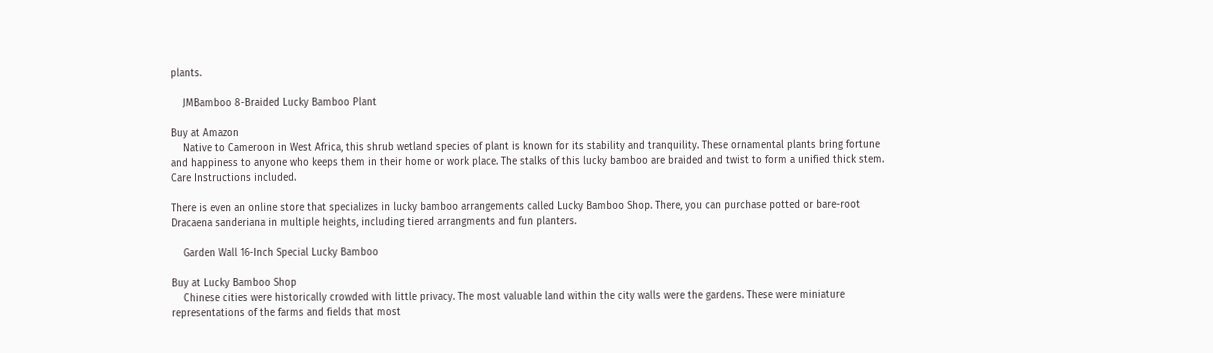plants.

    JMBamboo 8-Braided Lucky Bamboo Plant

Buy at Amazon
    Native to Cameroon in West Africa, this shrub wetland species of plant is known for its stability and tranquility. These ornamental plants bring fortune and happiness to anyone who keeps them in their home or work place. The stalks of this lucky bamboo are braided and twist to form a unified thick stem. Care Instructions included.

There is even an online store that specializes in lucky bamboo arrangements called Lucky Bamboo Shop. There, you can purchase potted or bare-root Dracaena sanderiana in multiple heights, including tiered arrangments and fun planters.

    Garden Wall 16-Inch Special Lucky Bamboo

Buy at Lucky Bamboo Shop
    Chinese cities were historically crowded with little privacy. The most valuable land within the city walls were the gardens. These were miniature representations of the farms and fields that most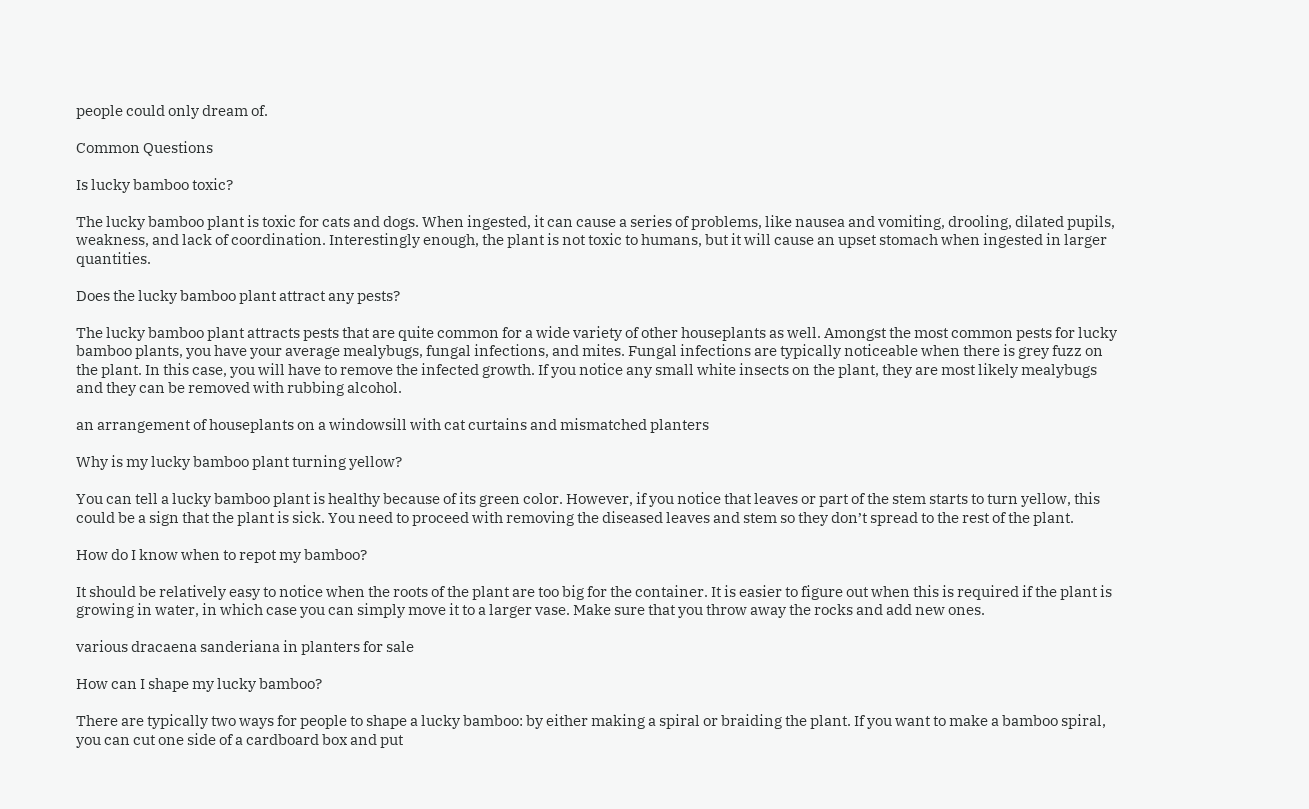people could only dream of.

Common Questions

Is lucky bamboo toxic?

The lucky bamboo plant is toxic for cats and dogs. When ingested, it can cause a series of problems, like nausea and vomiting, drooling, dilated pupils, weakness, and lack of coordination. Interestingly enough, the plant is not toxic to humans, but it will cause an upset stomach when ingested in larger quantities.

Does the lucky bamboo plant attract any pests?

The lucky bamboo plant attracts pests that are quite common for a wide variety of other houseplants as well. Amongst the most common pests for lucky bamboo plants, you have your average mealybugs, fungal infections, and mites. Fungal infections are typically noticeable when there is grey fuzz on the plant. In this case, you will have to remove the infected growth. If you notice any small white insects on the plant, they are most likely mealybugs and they can be removed with rubbing alcohol.

an arrangement of houseplants on a windowsill with cat curtains and mismatched planters

Why is my lucky bamboo plant turning yellow?

You can tell a lucky bamboo plant is healthy because of its green color. However, if you notice that leaves or part of the stem starts to turn yellow, this could be a sign that the plant is sick. You need to proceed with removing the diseased leaves and stem so they don’t spread to the rest of the plant.

How do I know when to repot my bamboo?

It should be relatively easy to notice when the roots of the plant are too big for the container. It is easier to figure out when this is required if the plant is growing in water, in which case you can simply move it to a larger vase. Make sure that you throw away the rocks and add new ones.

various dracaena sanderiana in planters for sale

How can I shape my lucky bamboo?

There are typically two ways for people to shape a lucky bamboo: by either making a spiral or braiding the plant. If you want to make a bamboo spiral, you can cut one side of a cardboard box and put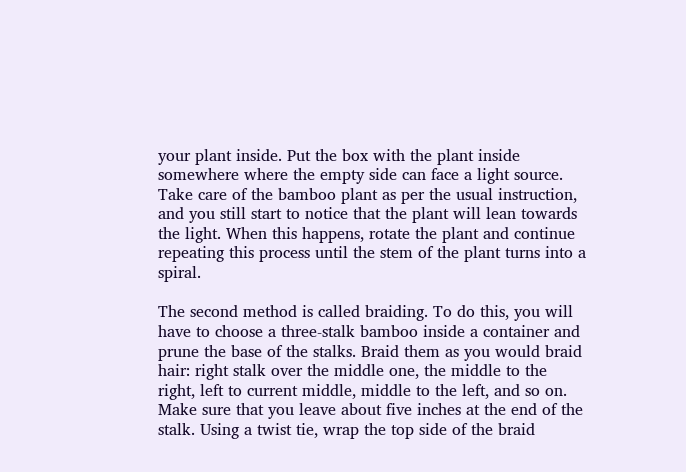your plant inside. Put the box with the plant inside somewhere where the empty side can face a light source. Take care of the bamboo plant as per the usual instruction, and you still start to notice that the plant will lean towards the light. When this happens, rotate the plant and continue repeating this process until the stem of the plant turns into a spiral.

The second method is called braiding. To do this, you will have to choose a three-stalk bamboo inside a container and prune the base of the stalks. Braid them as you would braid hair: right stalk over the middle one, the middle to the right, left to current middle, middle to the left, and so on. Make sure that you leave about five inches at the end of the stalk. Using a twist tie, wrap the top side of the braid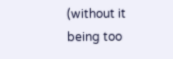(without it being too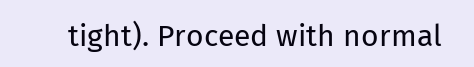tight). Proceed with normal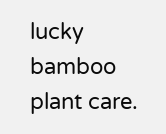lucky bamboo plant care.